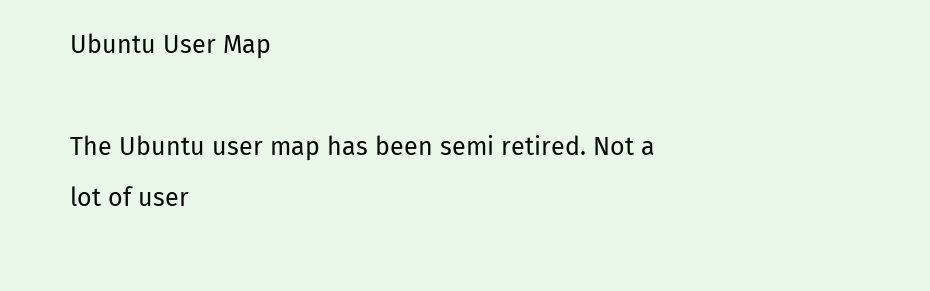Ubuntu User Map

The Ubuntu user map has been semi retired. Not a lot of user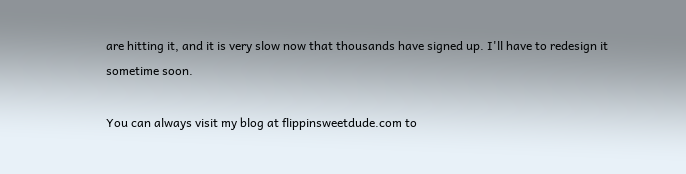are hitting it, and it is very slow now that thousands have signed up. I'll have to redesign it sometime soon.

You can always visit my blog at flippinsweetdude.com to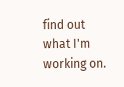find out what I'm working on.